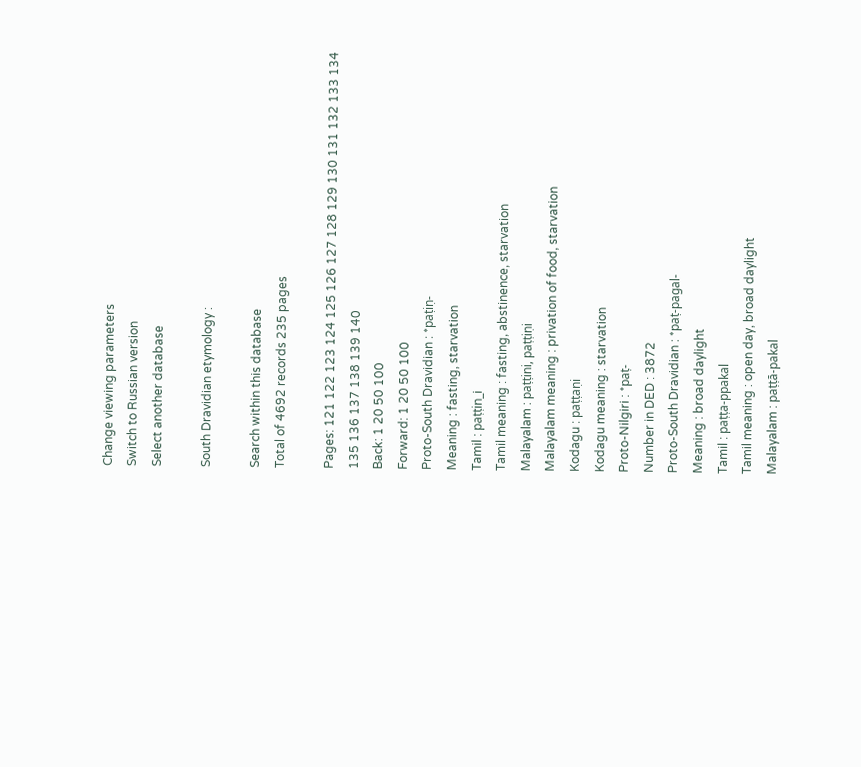Change viewing parameters
Switch to Russian version
Select another database

South Dravidian etymology :

Search within this database
Total of 4692 records 235 pages

Pages: 121 122 123 124 125 126 127 128 129 130 131 132 133 134 135 136 137 138 139 140
Back: 1 20 50 100
Forward: 1 20 50 100
Proto-South Dravidian : *paṭiṇ-
Meaning : fasting, starvation
Tamil : paṭṭin_i
Tamil meaning : fasting, abstinence, starvation
Malayalam : paṭṭini, paṭṭiṇi
Malayalam meaning : privation of food, starvation
Kodagu : paṭṭaṇi
Kodagu meaning : starvation
Proto-Nilgiri : *paṭ-
Number in DED : 3872
Proto-South Dravidian : *paṭ-pagal-
Meaning : broad daylight
Tamil : paṭṭa-ppakal
Tamil meaning : open day, broad daylight
Malayalam : paṭṭā-pakal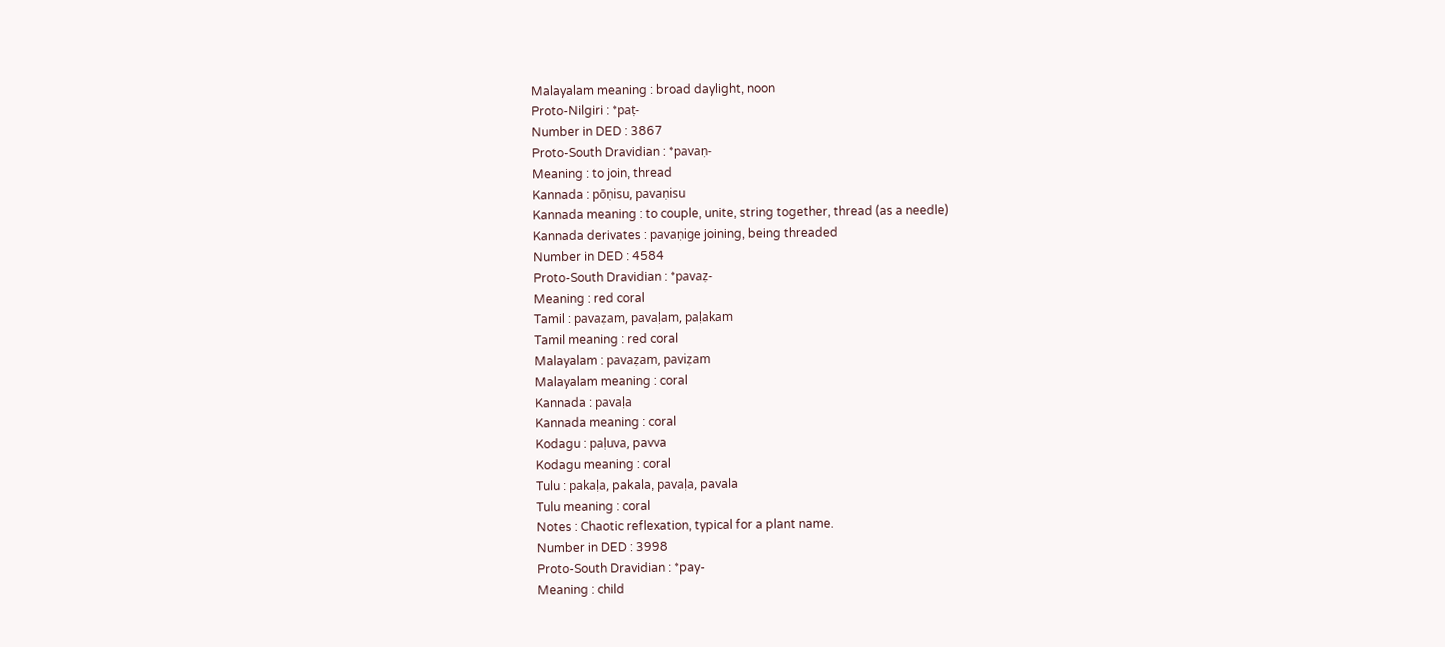Malayalam meaning : broad daylight, noon
Proto-Nilgiri : *paṭ-
Number in DED : 3867
Proto-South Dravidian : *pavaṇ-
Meaning : to join, thread
Kannada : pōṇisu, pavaṇisu
Kannada meaning : to couple, unite, string together, thread (as a needle)
Kannada derivates : pavaṇige joining, being threaded
Number in DED : 4584
Proto-South Dravidian : *pavaẓ-
Meaning : red coral
Tamil : pavaẓam, pavaḷam, paḷakam
Tamil meaning : red coral
Malayalam : pavaẓam, paviẓam
Malayalam meaning : coral
Kannada : pavaḷa
Kannada meaning : coral
Kodagu : paḷuva, pavva
Kodagu meaning : coral
Tulu : pakaḷa, pakala, pavaḷa, pavala
Tulu meaning : coral
Notes : Chaotic reflexation, typical for a plant name.
Number in DED : 3998
Proto-South Dravidian : *pay-
Meaning : child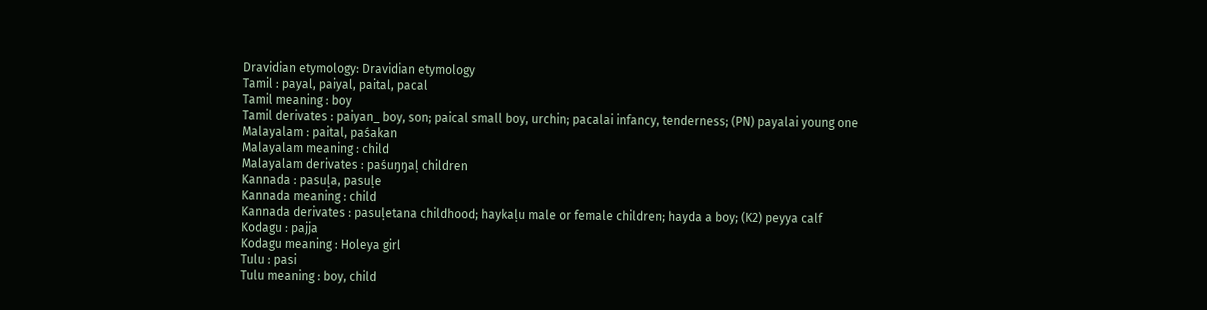Dravidian etymology: Dravidian etymology
Tamil : payal, paiyal, paital, pacal
Tamil meaning : boy
Tamil derivates : paiyan_ boy, son; paical small boy, urchin; pacalai infancy, tenderness; (PN) payalai young one
Malayalam : paital, paśakan
Malayalam meaning : child
Malayalam derivates : paśuŋŋaḷ children
Kannada : pasuḷa, pasuḷe
Kannada meaning : child
Kannada derivates : pasuḷetana childhood; haykaḷu male or female children; hayda a boy; (K2) peyya calf
Kodagu : pajja
Kodagu meaning : Holeya girl
Tulu : pasi
Tulu meaning : boy, child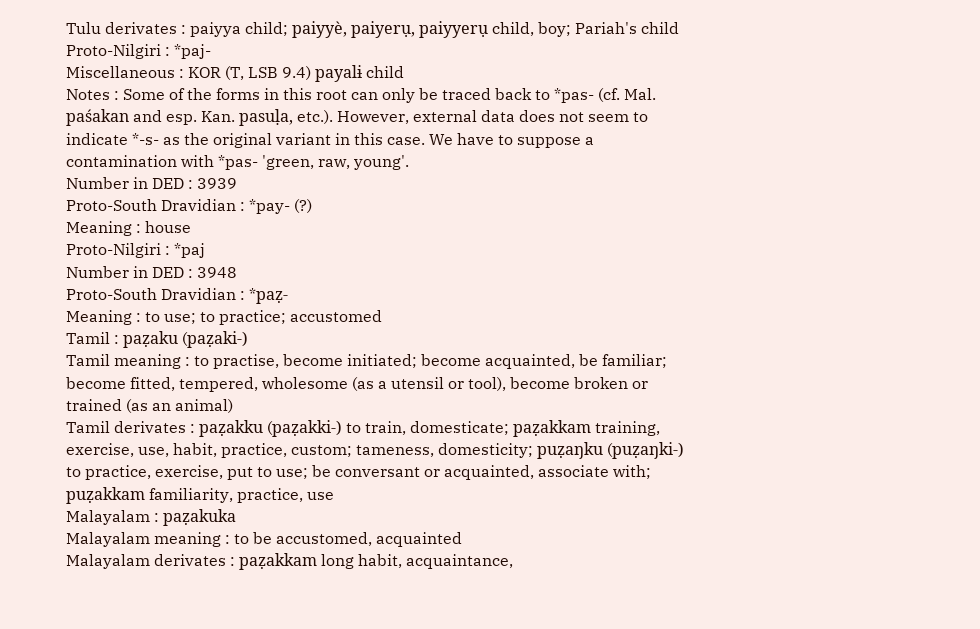Tulu derivates : paiyya child; paiyyè, paiyerụ, paiyyerụ child, boy; Pariah's child
Proto-Nilgiri : *paj-
Miscellaneous : KOR (T, LSB 9.4) payalɨ child
Notes : Some of the forms in this root can only be traced back to *pas- (cf. Mal. paśakan and esp. Kan. pasuḷa, etc.). However, external data does not seem to indicate *-s- as the original variant in this case. We have to suppose a contamination with *pas- 'green, raw, young'.
Number in DED : 3939
Proto-South Dravidian : *pay- (?)
Meaning : house
Proto-Nilgiri : *paj
Number in DED : 3948
Proto-South Dravidian : *paẓ-
Meaning : to use; to practice; accustomed
Tamil : paẓaku (paẓaki-)
Tamil meaning : to practise, become initiated; become acquainted, be familiar; become fitted, tempered, wholesome (as a utensil or tool), become broken or trained (as an animal)
Tamil derivates : paẓakku (paẓakki-) to train, domesticate; paẓakkam training, exercise, use, habit, practice, custom; tameness, domesticity; puẓaŋku (puẓaŋki-) to practice, exercise, put to use; be conversant or acquainted, associate with; puẓakkam familiarity, practice, use
Malayalam : paẓakuka
Malayalam meaning : to be accustomed, acquainted
Malayalam derivates : paẓakkam long habit, acquaintance,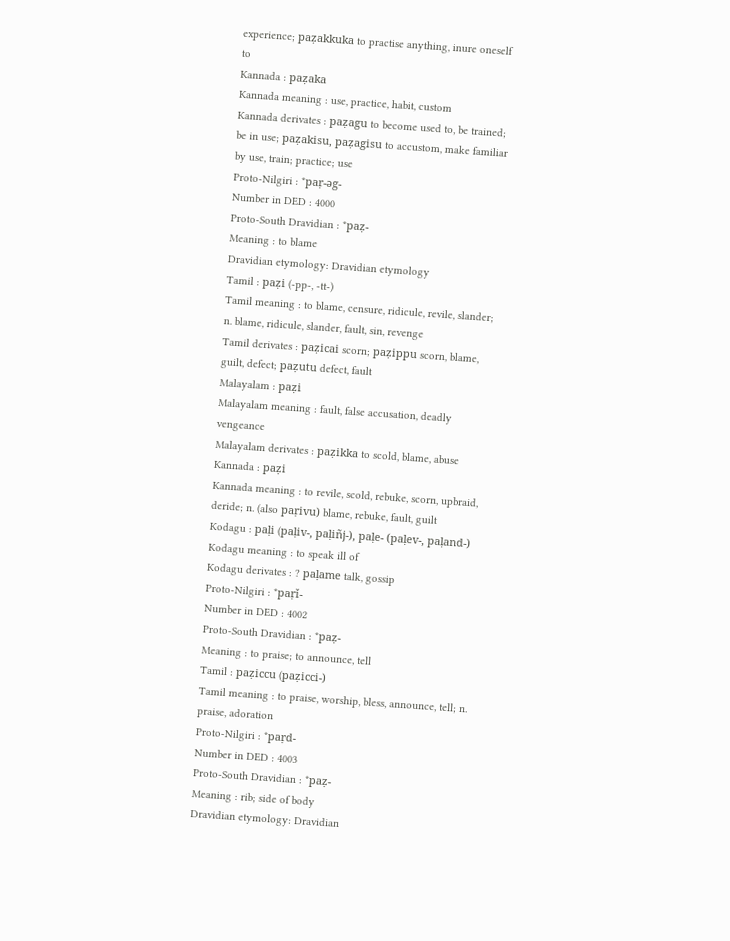experience; paẓakkuka to practise anything, inure oneself to
Kannada : paẓaka
Kannada meaning : use, practice, habit, custom
Kannada derivates : paẓagu to become used to, be trained; be in use; paẓakisu, paẓagisu to accustom, make familiar by use, train; practice; use
Proto-Nilgiri : *paṛ-ǝg-
Number in DED : 4000
Proto-South Dravidian : *paẓ-
Meaning : to blame
Dravidian etymology: Dravidian etymology
Tamil : paẓi (-pp-, -tt-)
Tamil meaning : to blame, censure, ridicule, revile, slander; n. blame, ridicule, slander, fault, sin, revenge
Tamil derivates : paẓicai scorn; paẓippu scorn, blame, guilt, defect; paẓutu defect, fault
Malayalam : paẓi
Malayalam meaning : fault, false accusation, deadly vengeance
Malayalam derivates : paẓikka to scold, blame, abuse
Kannada : paẓi
Kannada meaning : to revile, scold, rebuke, scorn, upbraid, deride; n. (also paṛivu) blame, rebuke, fault, guilt
Kodagu : paḷi (paḷiv-, paḷiñj-), paḷe- (paḷev-, paḷand-)
Kodagu meaning : to speak ill of
Kodagu derivates : ? paḷame talk, gossip
Proto-Nilgiri : *paṛǐ-
Number in DED : 4002
Proto-South Dravidian : *paẓ-
Meaning : to praise; to announce, tell
Tamil : paẓiccu (paẓicci-)
Tamil meaning : to praise, worship, bless, announce, tell; n. praise, adoration
Proto-Nilgiri : *paṛd-
Number in DED : 4003
Proto-South Dravidian : *paẓ-
Meaning : rib; side of body
Dravidian etymology: Dravidian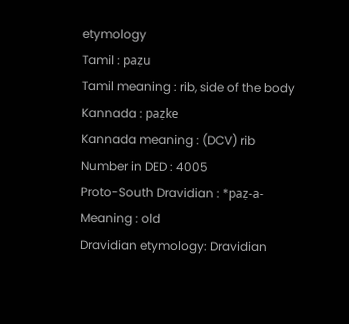etymology
Tamil : paẓu
Tamil meaning : rib, side of the body
Kannada : paẓke
Kannada meaning : (DCV) rib
Number in DED : 4005
Proto-South Dravidian : *paẓ-a-
Meaning : old
Dravidian etymology: Dravidian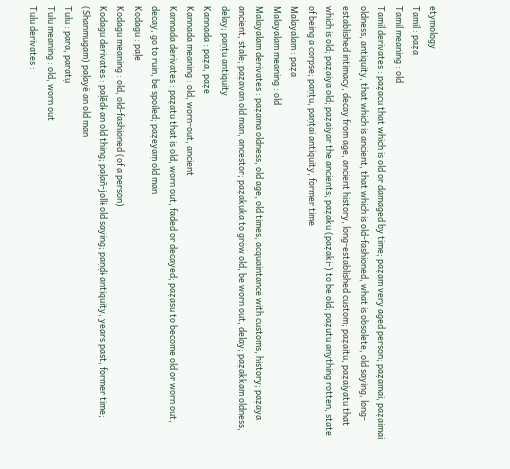etymology
Tamil : paẓa
Tamil meaning : old
Tamil derivates : paẓacu that which is old or damaged by time; paẓam very aged person; paẓamai, paẓaimai oldness, antiquity, that which is ancient, that which is old-fashioned, what is obsolete, old saying, long-established intimacy, decay from age, ancient history, long-established custom; paẓaitu, paẓaiyatu that which is old; paẓaiya old; paẓaiyar the ancients; paẓaku (paẓaki-) to be old; paẓutu anything rotten, state of being a corpse; paṇṭu, paṇṭai antiquity, former time
Malayalam : paẓa
Malayalam meaning : old
Malayalam derivates : paẓama oldness, old age, old times, acquaintance with customs, history; paẓaya ancient, stale; paẓavan old man, ancestor; paẓakuka to grow old, be worn out, delay; paẓakkam oldness, delay; paṇṭu antiquity
Kannada : paẓa, paẓe
Kannada meaning : old, worn-out, ancient
Kannada derivates : paẓatu that is old, worn out, faded or decayed; paẓasu to become old or worn out, decay, go to ruin, be spoiled; paẓeyaṃ old man
Kodagu : paḷe
Kodagu meaning : old, old-fashioned (of a person)
Kodagu derivates : paḷēdɨ an old thing; paḷañ-jollɨ old saying; paṇḍɨ antiquity, years past, former time; (Shanmugam) paḷayë an old man
Tulu : para, paratụ
Tulu meaning : old, worn out
Tulu derivates :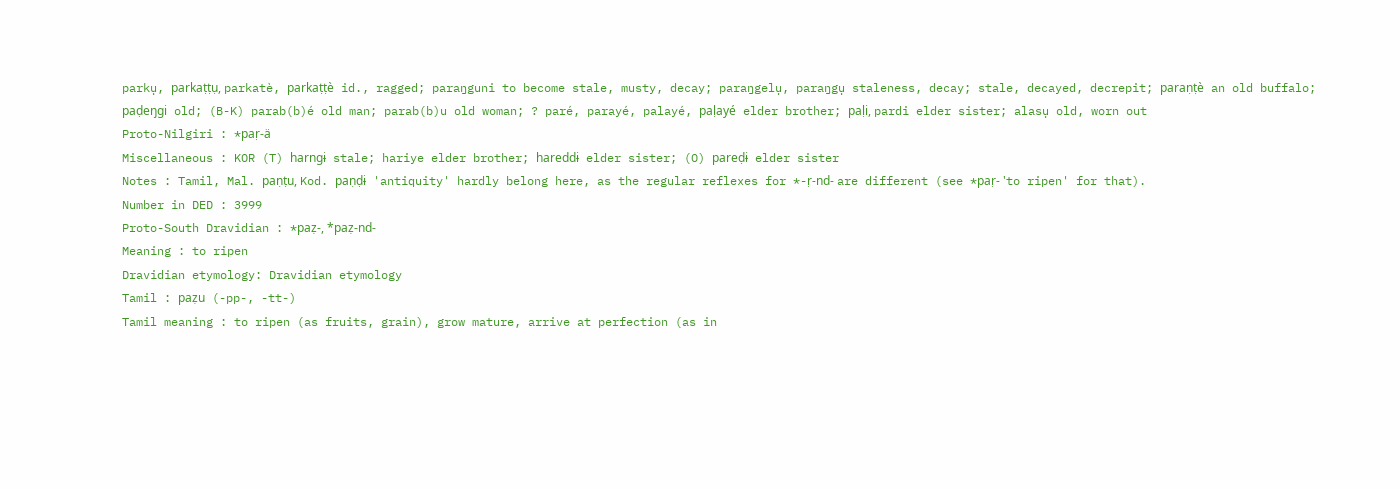parkụ, parkaṭṭụ, parkatè, parkaṭṭè id., ragged; paraŋguni to become stale, musty, decay; paraŋgelụ, paraŋgụ staleness, decay; stale, decayed, decrepit; paraṇṭè an old buffalo; paḍeŋgi old; (B-K) parab(b)é old man; parab(b)u old woman; ? paré, parayé, palayé, paḷayé elder brother; paḷi, pardi elder sister; alasụ old, worn out
Proto-Nilgiri : *paṛ-ä
Miscellaneous : KOR (T) harngɨ stale; hariye elder brother; hareddɨ elder sister; (O) pareḍɨ elder sister
Notes : Tamil, Mal. paṇṭu, Kod. paṇḍɨ 'antiquity' hardly belong here, as the regular reflexes for *-ṛ-nd- are different (see *paṛ- 'to ripen' for that).
Number in DED : 3999
Proto-South Dravidian : *paẓ-, *paẓ-nd-
Meaning : to ripen
Dravidian etymology: Dravidian etymology
Tamil : paẓu (-pp-, -tt-)
Tamil meaning : to ripen (as fruits, grain), grow mature, arrive at perfection (as in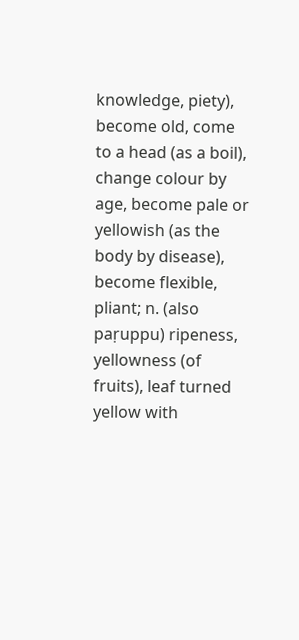knowledge, piety), become old, come to a head (as a boil), change colour by age, become pale or yellowish (as the body by disease), become flexible, pliant; n. (also paṛuppu) ripeness, yellowness (of fruits), leaf turned yellow with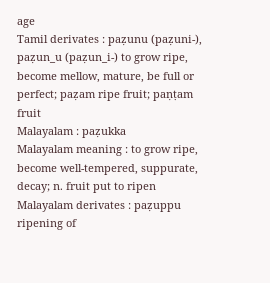age
Tamil derivates : paẓunu (paẓuni-), paẓun_u (paẓun_i-) to grow ripe, become mellow, mature, be full or perfect; paẓam ripe fruit; paṇṭam fruit
Malayalam : paẓukka
Malayalam meaning : to grow ripe, become well-tempered, suppurate, decay; n. fruit put to ripen
Malayalam derivates : paẓuppu ripening of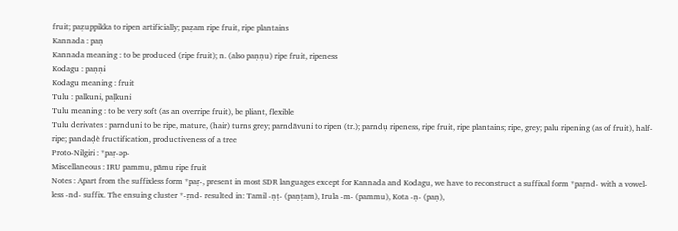fruit; paẓuppikka to ripen artificially; paẓam ripe fruit, ripe plantains
Kannada : paṇ
Kannada meaning : to be produced (ripe fruit); n. (also paṇṇu) ripe fruit, ripeness
Kodagu : paṇṇɨ
Kodagu meaning : fruit
Tulu : palkuni, paḷkuni
Tulu meaning : to be very soft (as an overripe fruit), be pliant, flexible
Tulu derivates : parnduni to be ripe, mature, (hair) turns grey; parndāvuni to ripen (tr.); parndụ ripeness, ripe fruit, ripe plantains; ripe, grey; palu ripening (as of fruit), half-ripe; pandaḍè fructification, productiveness of a tree
Proto-Nilgiri : *paṛ-ǝp-
Miscellaneous : IRU pammu, pāmu ripe fruit
Notes : Apart from the suffixless form *paṛ-, present in most SDR languages except for Kannada and Kodagu, we have to reconstruct a suffixal form *paṛnd- with a vowel-less -nd- suffix. The ensuing cluster *-ṛnd- resulted in: Tamil -ṇṭ- (paṇṭam), Irula -m- (pammu), Kota -ṇ- (paṇ),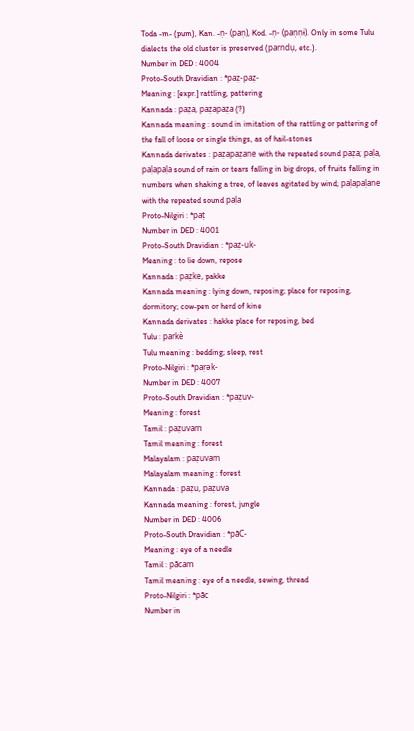Toda -m- (pum), Kan. -ṇ- (paṇ), Kod. -ṇ- (paṇṇɨ). Only in some Tulu dialects the old cluster is preserved (parndụ, etc.).
Number in DED : 4004
Proto-South Dravidian : *paẓ-paẓ-
Meaning : [expr.] rattling, pattering
Kannada : paẓa, paẓapaẓa (?)
Kannada meaning : sound in imitation of the rattling or pattering of the fall of loose or single things, as of hail-stones
Kannada derivates : paẓapaẓane with the repeated sound paẓa; paḷa, paḷapaḷa sound of rain or tears falling in big drops, of fruits falling in numbers when shaking a tree, of leaves agitated by wind; paḷapaḷane with the repeated sound paḷa
Proto-Nilgiri : *paṭ
Number in DED : 4001
Proto-South Dravidian : *paẓ-uk-
Meaning : to lie down, repose
Kannada : paẓke, pakke
Kannada meaning : lying down, reposing; place for reposing, dormitory; cow-pen or herd of kine
Kannada derivates : hakke place for reposing, bed
Tulu : parkè
Tulu meaning : bedding; sleep, rest
Proto-Nilgiri : *paṛǝk-
Number in DED : 4007
Proto-South Dravidian : *paẓuv-
Meaning : forest
Tamil : paẓuvam
Tamil meaning : forest
Malayalam : paẓuvam
Malayalam meaning : forest
Kannada : paẓu, paẓuva
Kannada meaning : forest, jungle
Number in DED : 4006
Proto-South Dravidian : *pāC-
Meaning : eye of a needle
Tamil : pācam
Tamil meaning : eye of a needle, sewing, thread
Proto-Nilgiri : *pāc
Number in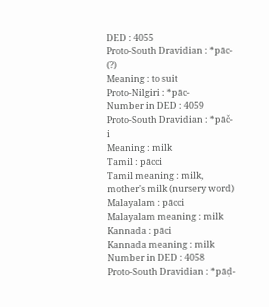DED : 4055
Proto-South Dravidian : *pāc- (?)
Meaning : to suit
Proto-Nilgiri : *pāc-
Number in DED : 4059
Proto-South Dravidian : *pāč-i
Meaning : milk
Tamil : pācci
Tamil meaning : milk, mother's milk (nursery word)
Malayalam : pācci
Malayalam meaning : milk
Kannada : pāci
Kannada meaning : milk
Number in DED : 4058
Proto-South Dravidian : *pāḍ-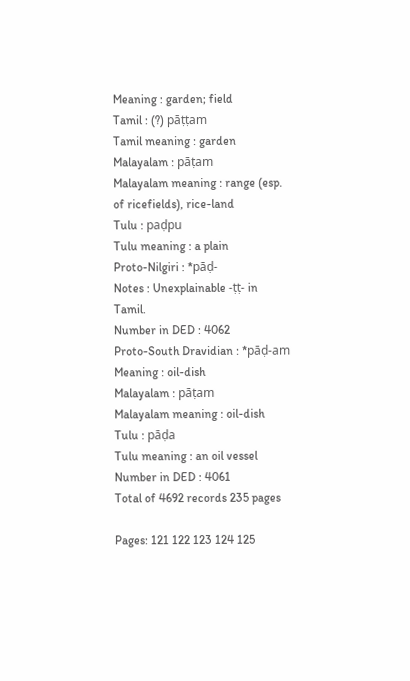Meaning : garden; field
Tamil : (?) pāṭṭam
Tamil meaning : garden
Malayalam : pāṭam
Malayalam meaning : range (esp. of ricefields), rice-land
Tulu : paḍpu
Tulu meaning : a plain
Proto-Nilgiri : *pāḍ-
Notes : Unexplainable -ṭṭ- in Tamil.
Number in DED : 4062
Proto-South Dravidian : *pāḍ-am
Meaning : oil-dish
Malayalam : pāṭam
Malayalam meaning : oil-dish
Tulu : pāḍa
Tulu meaning : an oil vessel
Number in DED : 4061
Total of 4692 records 235 pages

Pages: 121 122 123 124 125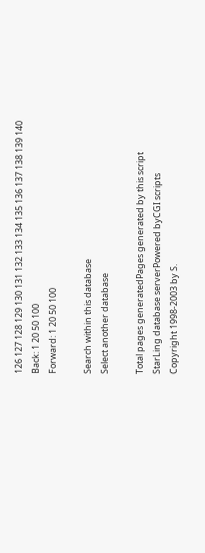126 127 128 129 130 131 132 133 134 135 136 137 138 139 140
Back: 1 20 50 100
Forward: 1 20 50 100

Search within this database
Select another database

Total pages generatedPages generated by this script
StarLing database serverPowered byCGI scripts
Copyright 1998-2003 by S.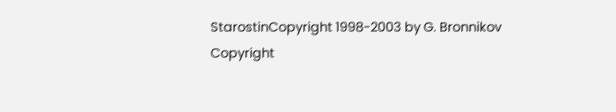StarostinCopyright 1998-2003 by G. Bronnikov
Copyright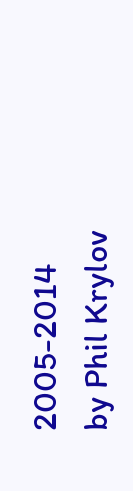2005-2014 by Phil Krylov